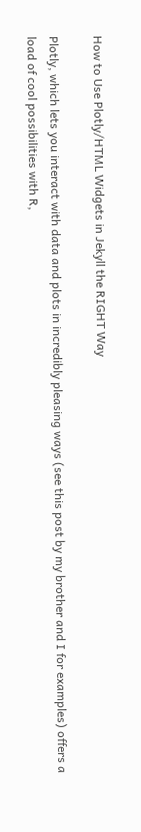How to Use Plotly/HTML Widgets in Jekyll the RIGHT Way

Plotly, which lets you interact with data and plots in incredibly pleasing ways (see this post by my brother and I for examples) offers a load of cool possibilities with R,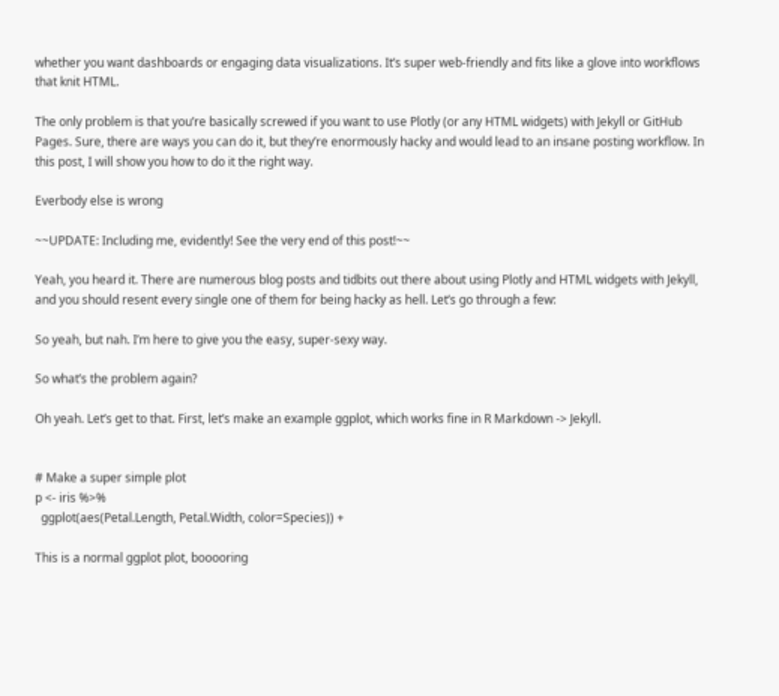whether you want dashboards or engaging data visualizations. It’s super web-friendly and fits like a glove into workflows that knit HTML.

The only problem is that you’re basically screwed if you want to use Plotly (or any HTML widgets) with Jekyll or GitHub Pages. Sure, there are ways you can do it, but they’re enormously hacky and would lead to an insane posting workflow. In this post, I will show you how to do it the right way.

Everbody else is wrong

~~UPDATE: Including me, evidently! See the very end of this post!~~

Yeah, you heard it. There are numerous blog posts and tidbits out there about using Plotly and HTML widgets with Jekyll, and you should resent every single one of them for being hacky as hell. Let’s go through a few:

So yeah, but nah. I’m here to give you the easy, super-sexy way.

So what’s the problem again?

Oh yeah. Let’s get to that. First, let’s make an example ggplot, which works fine in R Markdown -> Jekyll.


# Make a super simple plot
p <- iris %>%
  ggplot(aes(Petal.Length, Petal.Width, color=Species)) +

This is a normal ggplot plot, booooring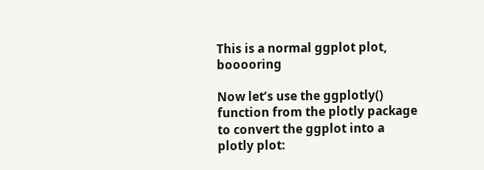This is a normal ggplot plot, booooring

Now let’s use the ggplotly() function from the plotly package to convert the ggplot into a plotly plot: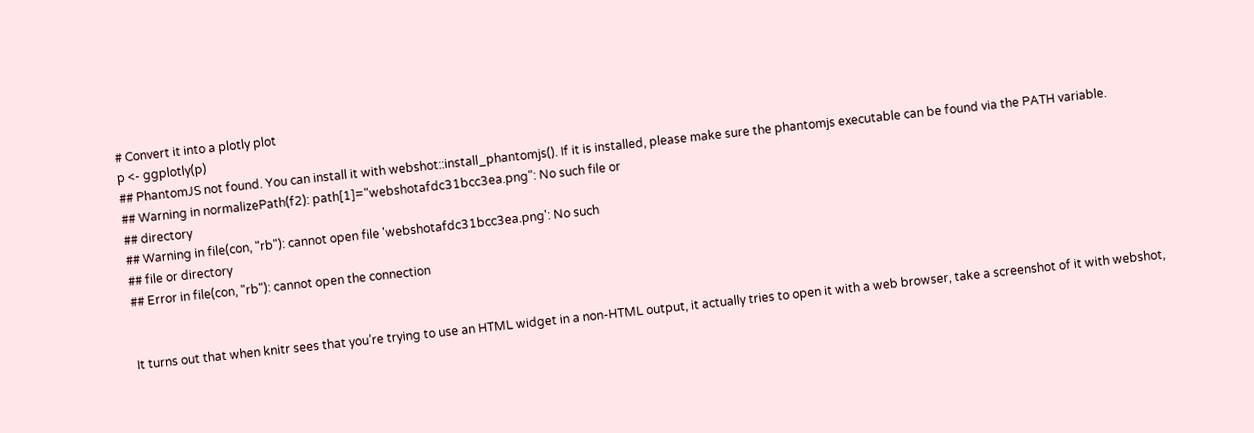# Convert it into a plotly plot
p <- ggplotly(p)
## PhantomJS not found. You can install it with webshot::install_phantomjs(). If it is installed, please make sure the phantomjs executable can be found via the PATH variable.
## Warning in normalizePath(f2): path[1]="webshotafdc31bcc3ea.png": No such file or
## directory
## Warning in file(con, "rb"): cannot open file 'webshotafdc31bcc3ea.png': No such
## file or directory
## Error in file(con, "rb"): cannot open the connection


It turns out that when knitr sees that you’re trying to use an HTML widget in a non-HTML output, it actually tries to open it with a web browser, take a screenshot of it with webshot,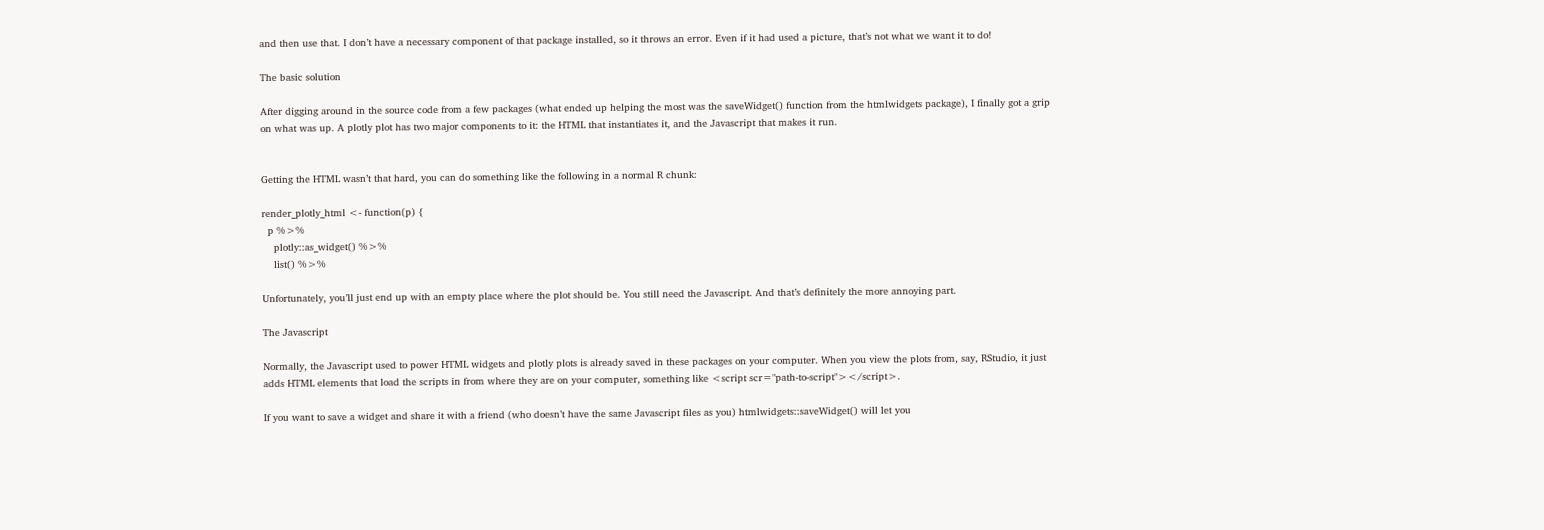and then use that. I don’t have a necessary component of that package installed, so it throws an error. Even if it had used a picture, that’s not what we want it to do!

The basic solution

After digging around in the source code from a few packages (what ended up helping the most was the saveWidget() function from the htmlwidgets package), I finally got a grip on what was up. A plotly plot has two major components to it: the HTML that instantiates it, and the Javascript that makes it run.


Getting the HTML wasn’t that hard, you can do something like the following in a normal R chunk:

render_plotly_html <- function(p) {
  p %>%
    plotly::as_widget() %>%
    list() %>%

Unfortunately, you’ll just end up with an empty place where the plot should be. You still need the Javascript. And that’s definitely the more annoying part.

The Javascript

Normally, the Javascript used to power HTML widgets and plotly plots is already saved in these packages on your computer. When you view the plots from, say, RStudio, it just adds HTML elements that load the scripts in from where they are on your computer, something like <script scr="path-to-script"></script>.

If you want to save a widget and share it with a friend (who doesn’t have the same Javascript files as you) htmlwidgets::saveWidget() will let you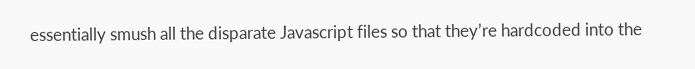essentially smush all the disparate Javascript files so that they’re hardcoded into the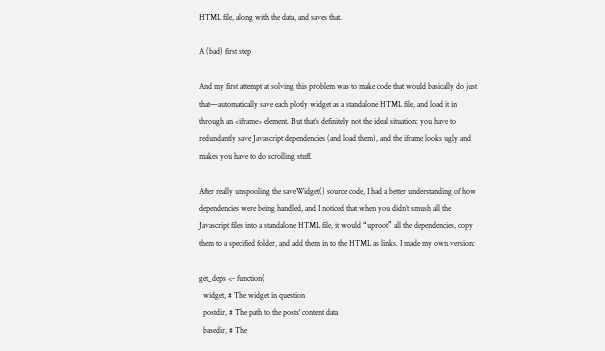HTML file, along with the data, and saves that.

A (bad) first step

And my first attempt at solving this problem was to make code that would basically do just that—automatically save each plotly widget as a standalone HTML file, and load it in through an <iframe> element. But that’s definitely not the ideal situation: you have to redundantly save Javascript dependencies (and load them), and the iframe looks ugly and makes you have to do scrolling stuff.

After really unspooling the saveWidget() source code, I had a better understanding of how dependencies were being handled, and I noticed that when you didn’t smush all the Javascript files into a standalone HTML file, it would “uproot” all the dependencies, copy them to a specified folder, and add them in to the HTML as links. I made my own version:

get_deps <- function(
  widget, # The widget in question
  postdir, # The path to the posts' content data
  basedir, # The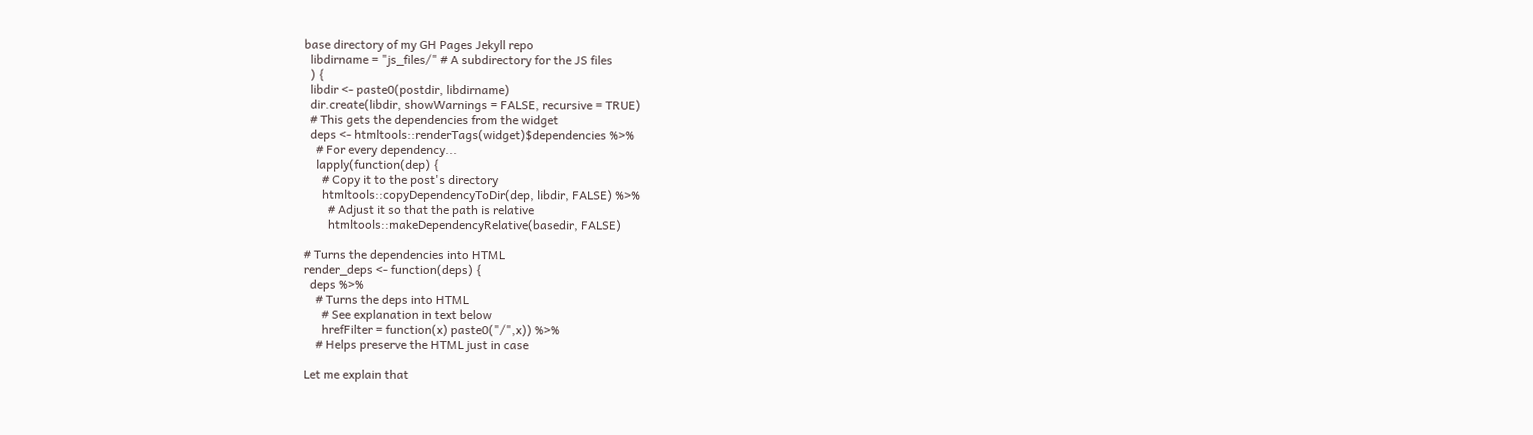base directory of my GH Pages Jekyll repo
  libdirname = "js_files/" # A subdirectory for the JS files
  ) {
  libdir <- paste0(postdir, libdirname)
  dir.create(libdir, showWarnings = FALSE, recursive = TRUE)
  # This gets the dependencies from the widget
  deps <- htmltools::renderTags(widget)$dependencies %>%
    # For every dependency...
    lapply(function(dep) {
      # Copy it to the post's directory
      htmltools::copyDependencyToDir(dep, libdir, FALSE) %>%
        # Adjust it so that the path is relative
        htmltools::makeDependencyRelative(basedir, FALSE)

# Turns the dependencies into HTML
render_deps <- function(deps) {
  deps %>%
    # Turns the deps into HTML
      # See explanation in text below
      hrefFilter = function(x) paste0("/",x)) %>%
    # Helps preserve the HTML just in case

Let me explain that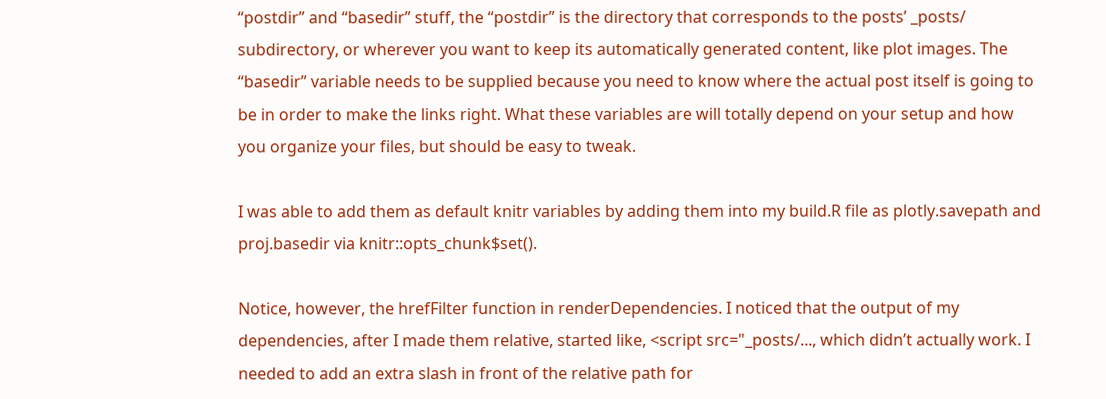“postdir” and “basedir” stuff, the “postdir” is the directory that corresponds to the posts’ _posts/ subdirectory, or wherever you want to keep its automatically generated content, like plot images. The “basedir” variable needs to be supplied because you need to know where the actual post itself is going to be in order to make the links right. What these variables are will totally depend on your setup and how you organize your files, but should be easy to tweak.

I was able to add them as default knitr variables by adding them into my build.R file as plotly.savepath and proj.basedir via knitr::opts_chunk$set().

Notice, however, the hrefFilter function in renderDependencies. I noticed that the output of my dependencies, after I made them relative, started like, <script src="_posts/..., which didn’t actually work. I needed to add an extra slash in front of the relative path for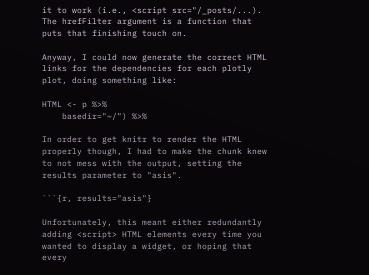it to work (i.e., <script src="/_posts/...). The hrefFilter argument is a function that puts that finishing touch on.

Anyway, I could now generate the correct HTML links for the dependencies for each plotly plot, doing something like:

HTML <- p %>%
    basedir="~/") %>%

In order to get knitr to render the HTML properly though, I had to make the chunk knew to not mess with the output, setting the results parameter to "asis".

```{r, results="asis"}

Unfortunately, this meant either redundantly adding <script> HTML elements every time you wanted to display a widget, or hoping that every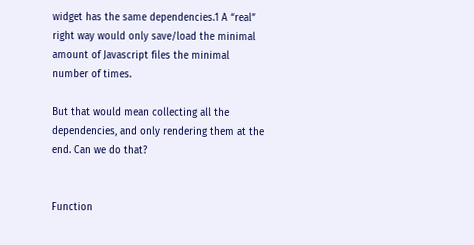widget has the same dependencies.1 A “real” right way would only save/load the minimal amount of Javascript files the minimal number of times.

But that would mean collecting all the dependencies, and only rendering them at the end. Can we do that?


Function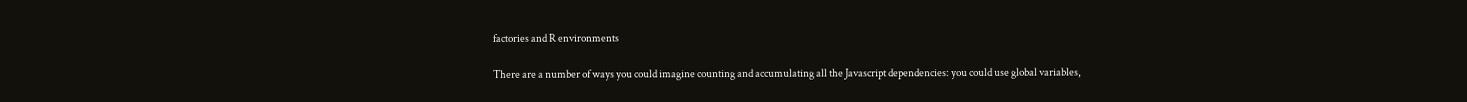factories and R environments

There are a number of ways you could imagine counting and accumulating all the Javascript dependencies: you could use global variables,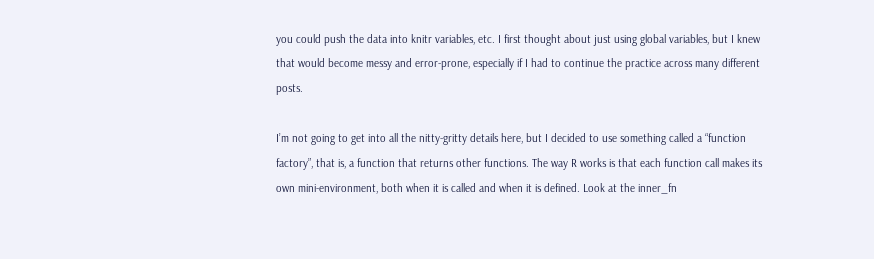you could push the data into knitr variables, etc. I first thought about just using global variables, but I knew that would become messy and error-prone, especially if I had to continue the practice across many different posts.

I’m not going to get into all the nitty-gritty details here, but I decided to use something called a “function factory”, that is, a function that returns other functions. The way R works is that each function call makes its own mini-environment, both when it is called and when it is defined. Look at the inner_fn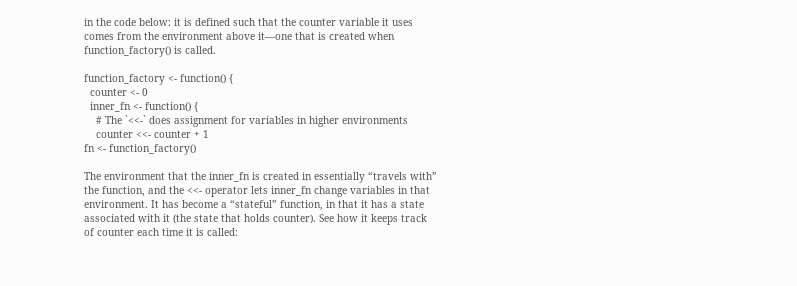in the code below: it is defined such that the counter variable it uses comes from the environment above it—one that is created when function_factory() is called.

function_factory <- function() {
  counter <- 0
  inner_fn <- function() {
    # The `<<-` does assignment for variables in higher environments
    counter <<- counter + 1
fn <- function_factory()

The environment that the inner_fn is created in essentially “travels with” the function, and the <<- operator lets inner_fn change variables in that environment. It has become a “stateful” function, in that it has a state associated with it (the state that holds counter). See how it keeps track of counter each time it is called: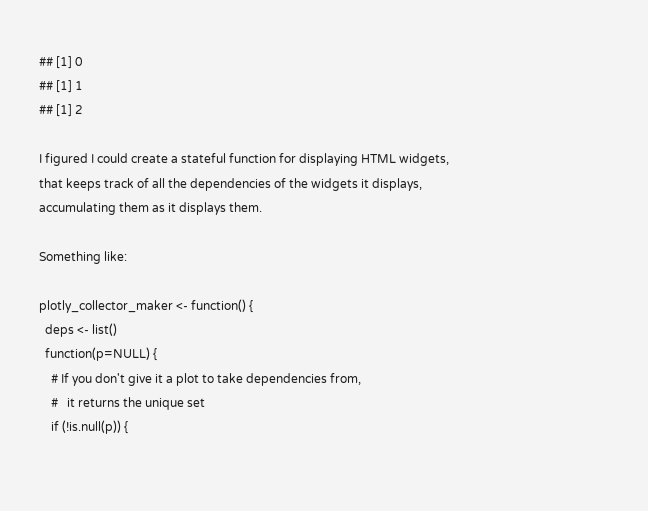## [1] 0
## [1] 1
## [1] 2

I figured I could create a stateful function for displaying HTML widgets, that keeps track of all the dependencies of the widgets it displays, accumulating them as it displays them.

Something like:

plotly_collector_maker <- function() {
  deps <- list()
  function(p=NULL) {
    # If you don't give it a plot to take dependencies from,
    #   it returns the unique set
    if (!is.null(p)) {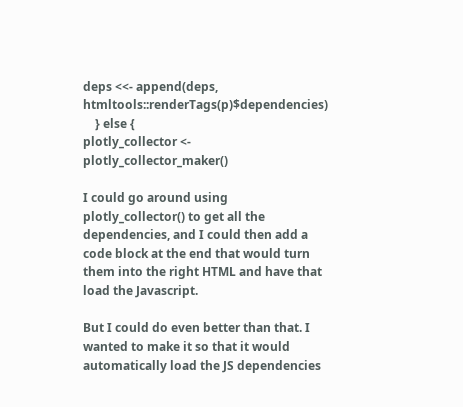deps <<- append(deps, htmltools::renderTags(p)$dependencies)
    } else {
plotly_collector <- plotly_collector_maker()

I could go around using plotly_collector() to get all the dependencies, and I could then add a code block at the end that would turn them into the right HTML and have that load the Javascript.

But I could do even better than that. I wanted to make it so that it would automatically load the JS dependencies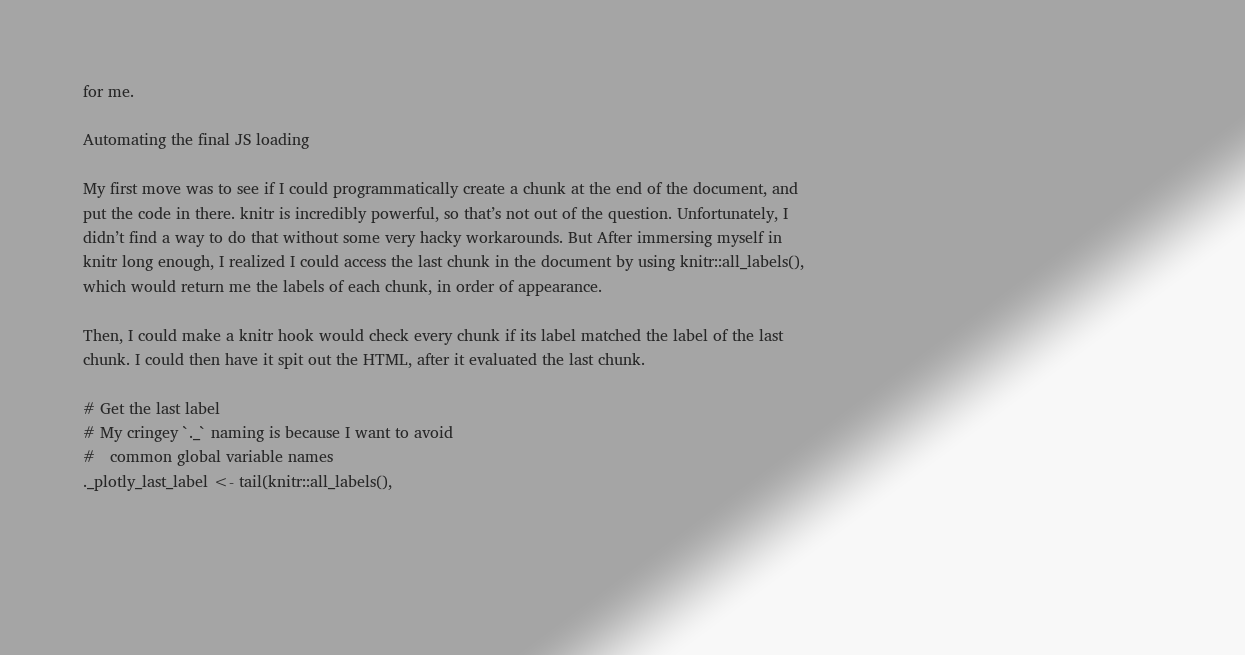for me.

Automating the final JS loading

My first move was to see if I could programmatically create a chunk at the end of the document, and put the code in there. knitr is incredibly powerful, so that’s not out of the question. Unfortunately, I didn’t find a way to do that without some very hacky workarounds. But After immersing myself in knitr long enough, I realized I could access the last chunk in the document by using knitr::all_labels(), which would return me the labels of each chunk, in order of appearance.

Then, I could make a knitr hook would check every chunk if its label matched the label of the last chunk. I could then have it spit out the HTML, after it evaluated the last chunk.

# Get the last label
# My cringey `._` naming is because I want to avoid
#   common global variable names
._plotly_last_label <- tail(knitr::all_labels(),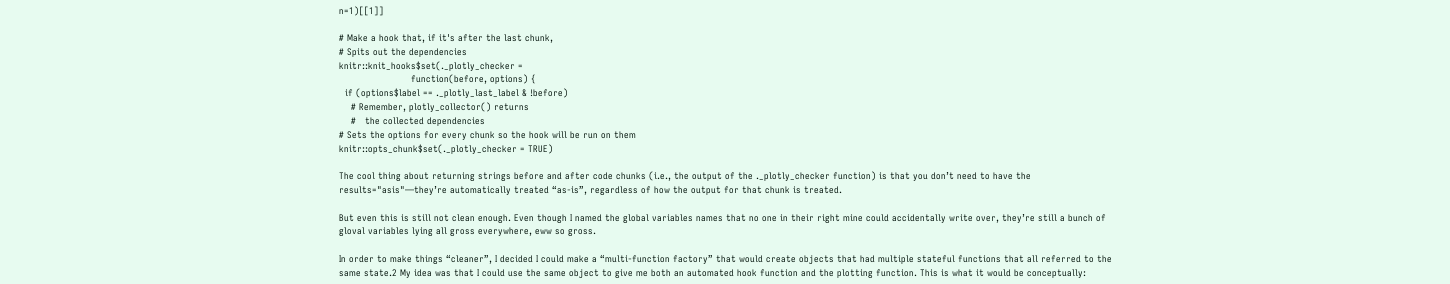n=1)[[1]]

# Make a hook that, if it's after the last chunk,
# Spits out the dependencies
knitr::knit_hooks$set(._plotly_checker =
                        function(before, options) {
  if (options$label == ._plotly_last_label & !before)
    # Remember, plotly_collector() returns
    #   the collected dependencies
# Sets the options for every chunk so the hook will be run on them
knitr::opts_chunk$set(._plotly_checker = TRUE)

The cool thing about returning strings before and after code chunks (i.e., the output of the ._plotly_checker function) is that you don’t need to have the results="asis"—they’re automatically treated “as-is”, regardless of how the output for that chunk is treated.

But even this is still not clean enough. Even though I named the global variables names that no one in their right mine could accidentally write over, they’re still a bunch of gloval variables lying all gross everywhere, eww so gross.

In order to make things “cleaner”, I decided I could make a “multi-function factory” that would create objects that had multiple stateful functions that all referred to the same state.2 My idea was that I could use the same object to give me both an automated hook function and the plotting function. This is what it would be conceptually: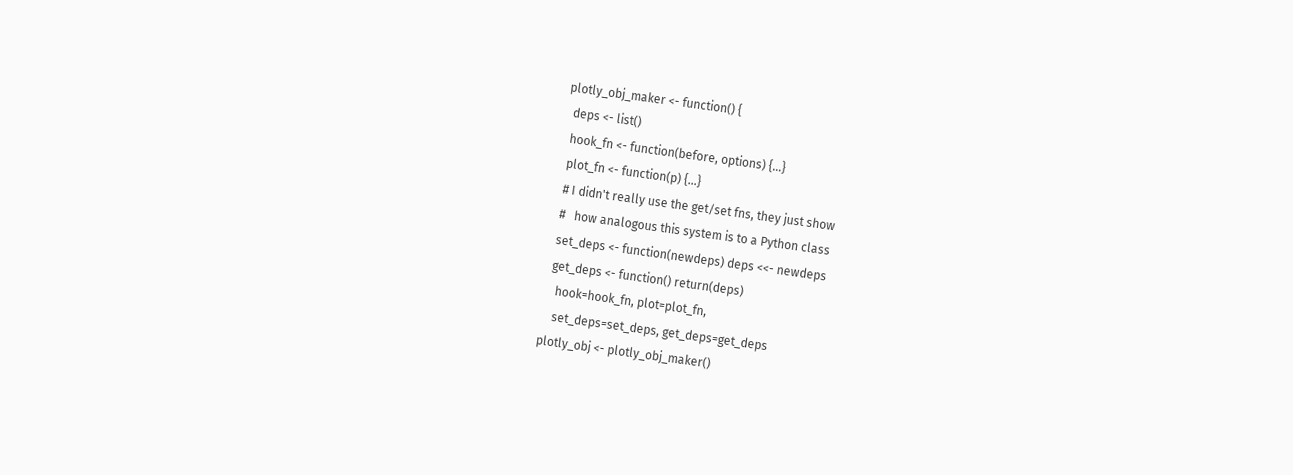plotly_obj_maker <- function() {
  deps <- list()
  hook_fn <- function(before, options) {...}
  plot_fn <- function(p) {...}
  # I didn't really use the get/set fns, they just show
  #   how analogous this system is to a Python class
  set_deps <- function(newdeps) deps <<- newdeps
  get_deps <- function() return(deps)
    hook=hook_fn, plot=plot_fn,
    set_deps=set_deps, get_deps=get_deps
plotly_obj <- plotly_obj_maker()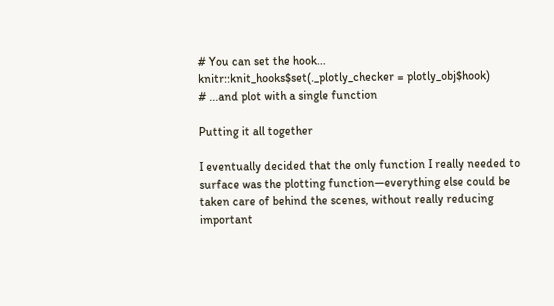# You can set the hook...
knitr::knit_hooks$set(._plotly_checker = plotly_obj$hook)
# ...and plot with a single function

Putting it all together

I eventually decided that the only function I really needed to surface was the plotting function—everything else could be taken care of behind the scenes, without really reducing important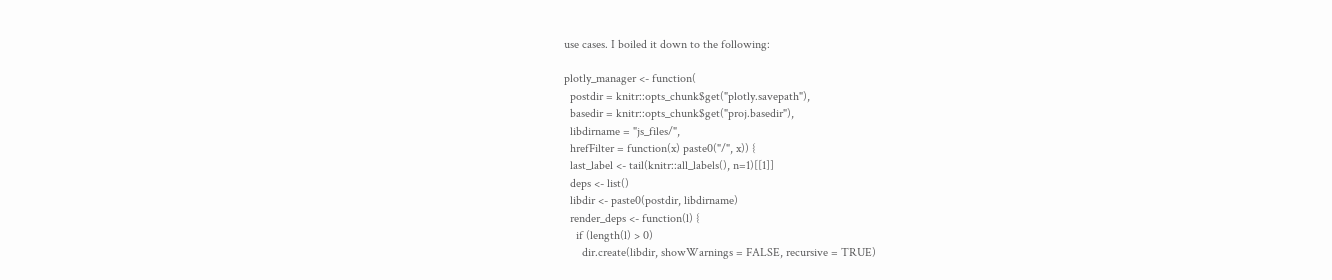use cases. I boiled it down to the following:

plotly_manager <- function(
  postdir = knitr::opts_chunk$get("plotly.savepath"),
  basedir = knitr::opts_chunk$get("proj.basedir"),
  libdirname = "js_files/",
  hrefFilter = function(x) paste0("/", x)) {
  last_label <- tail(knitr::all_labels(), n=1)[[1]]
  deps <- list()
  libdir <- paste0(postdir, libdirname)
  render_deps <- function(l) {
    if (length(l) > 0)
      dir.create(libdir, showWarnings = FALSE, recursive = TRUE)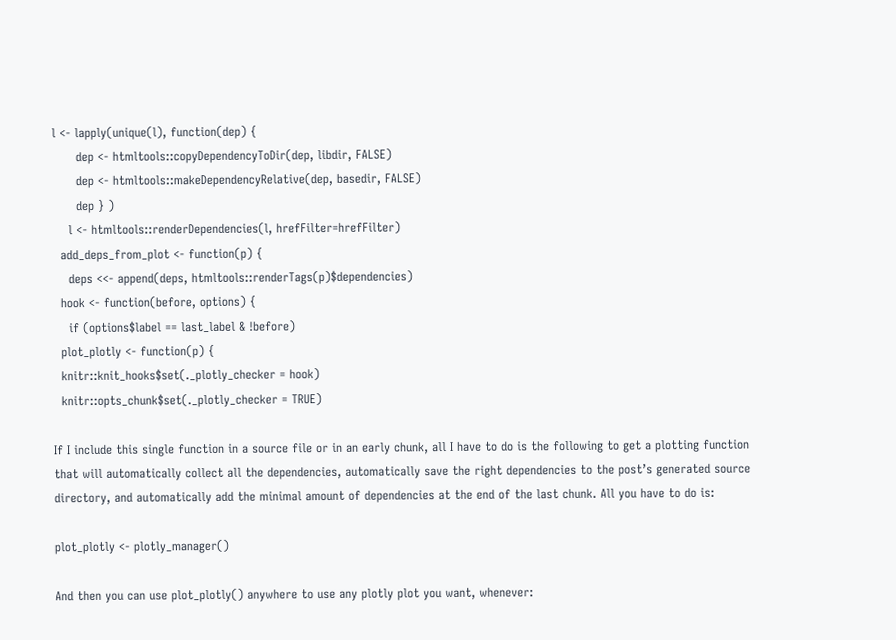l <- lapply(unique(l), function(dep) {
      dep <- htmltools::copyDependencyToDir(dep, libdir, FALSE)
      dep <- htmltools::makeDependencyRelative(dep, basedir, FALSE)
      dep } )
    l <- htmltools::renderDependencies(l, hrefFilter=hrefFilter)
  add_deps_from_plot <- function(p) {
    deps <<- append(deps, htmltools::renderTags(p)$dependencies)
  hook <- function(before, options) {
    if (options$label == last_label & !before)
  plot_plotly <- function(p) {
  knitr::knit_hooks$set(._plotly_checker = hook)
  knitr::opts_chunk$set(._plotly_checker = TRUE)

If I include this single function in a source file or in an early chunk, all I have to do is the following to get a plotting function that will automatically collect all the dependencies, automatically save the right dependencies to the post’s generated source directory, and automatically add the minimal amount of dependencies at the end of the last chunk. All you have to do is:

plot_plotly <- plotly_manager()

And then you can use plot_plotly() anywhere to use any plotly plot you want, whenever: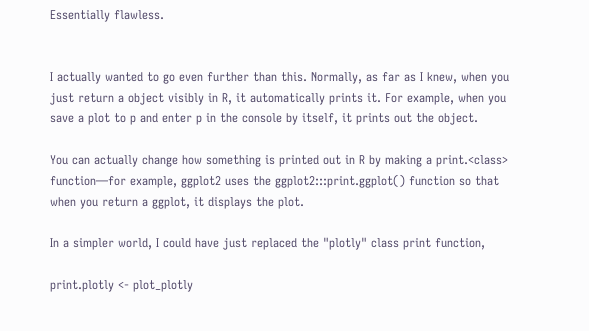Essentially flawless.


I actually wanted to go even further than this. Normally, as far as I knew, when you just return a object visibly in R, it automatically prints it. For example, when you save a plot to p and enter p in the console by itself, it prints out the object.

You can actually change how something is printed out in R by making a print.<class> function—for example, ggplot2 uses the ggplot2:::print.ggplot() function so that when you return a ggplot, it displays the plot.

In a simpler world, I could have just replaced the "plotly" class print function,

print.plotly <- plot_plotly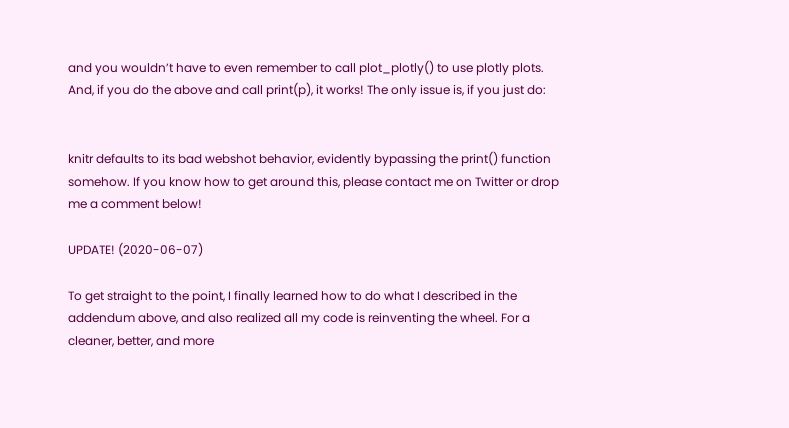and you wouldn’t have to even remember to call plot_plotly() to use plotly plots. And, if you do the above and call print(p), it works! The only issue is, if you just do:


knitr defaults to its bad webshot behavior, evidently bypassing the print() function somehow. If you know how to get around this, please contact me on Twitter or drop me a comment below!

UPDATE! (2020-06-07)

To get straight to the point, I finally learned how to do what I described in the addendum above, and also realized all my code is reinventing the wheel. For a cleaner, better, and more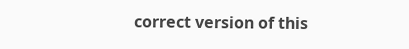correct version of this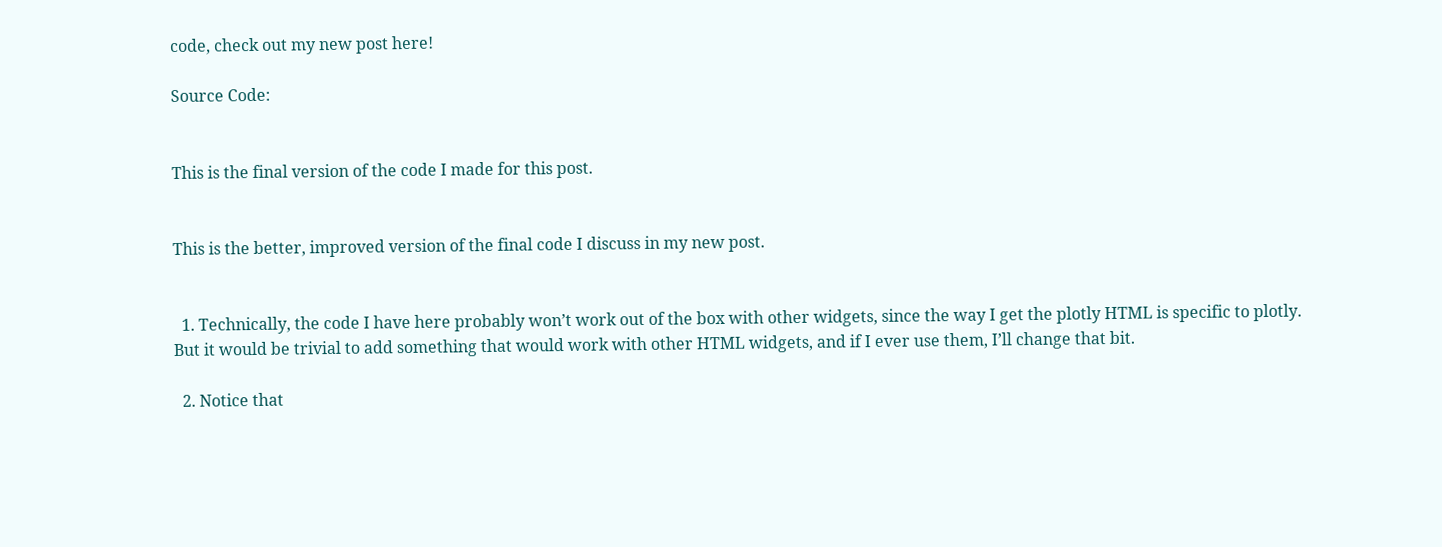code, check out my new post here!

Source Code:


This is the final version of the code I made for this post.


This is the better, improved version of the final code I discuss in my new post.


  1. Technically, the code I have here probably won’t work out of the box with other widgets, since the way I get the plotly HTML is specific to plotly. But it would be trivial to add something that would work with other HTML widgets, and if I ever use them, I’ll change that bit.

  2. Notice that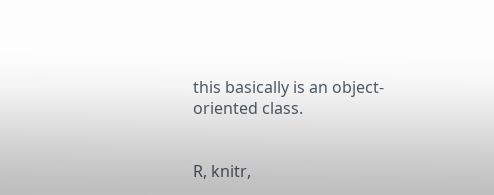this basically is an object-oriented class.


R, knitr,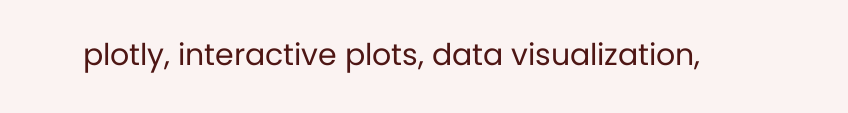plotly, interactive plots, data visualization,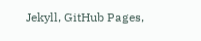Jekyll, GitHub Pages,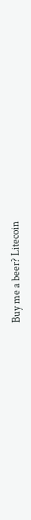Buy me a beer? Litecoin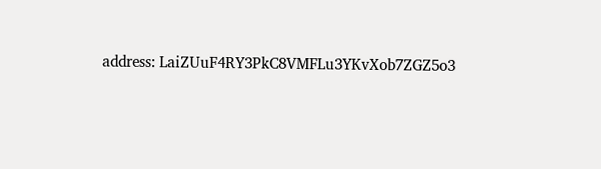address: LaiZUuF4RY3PkC8VMFLu3YKvXob7ZGZ5o3